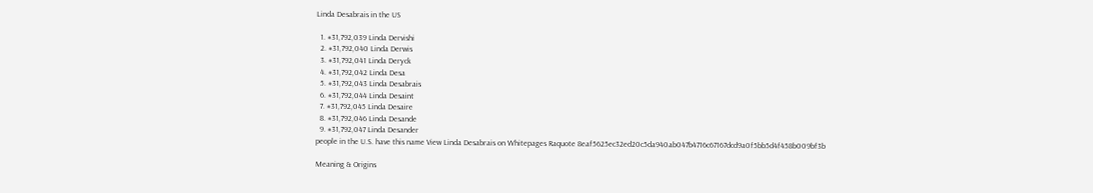Linda Desabrais in the US

  1. #31,792,039 Linda Dervishi
  2. #31,792,040 Linda Derwis
  3. #31,792,041 Linda Deryck
  4. #31,792,042 Linda Desa
  5. #31,792,043 Linda Desabrais
  6. #31,792,044 Linda Desaint
  7. #31,792,045 Linda Desaire
  8. #31,792,046 Linda Desande
  9. #31,792,047 Linda Desander
people in the U.S. have this name View Linda Desabrais on Whitepages Raquote 8eaf5625ec32ed20c5da940ab047b4716c67167dcd9a0f5bb5d4f458b009bf3b

Meaning & Origins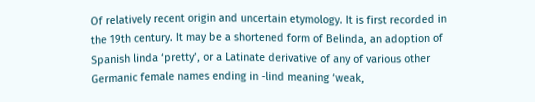Of relatively recent origin and uncertain etymology. It is first recorded in the 19th century. It may be a shortened form of Belinda, an adoption of Spanish linda ‘pretty’, or a Latinate derivative of any of various other Germanic female names ending in -lind meaning ‘weak,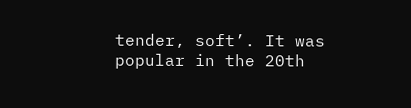tender, soft’. It was popular in the 20th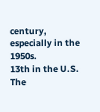century, especially in the 1950s.
13th in the U.S.
The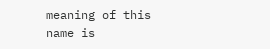meaning of this name is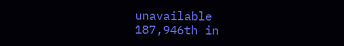unavailable
187,946th in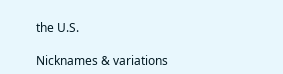the U.S.

Nicknames & variations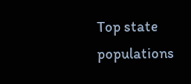Top state populations